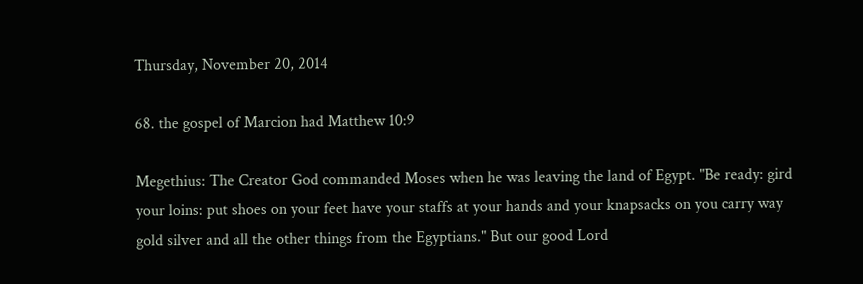Thursday, November 20, 2014

68. the gospel of Marcion had Matthew 10:9

Megethius: The Creator God commanded Moses when he was leaving the land of Egypt. "Be ready: gird your loins: put shoes on your feet have your staffs at your hands and your knapsacks on you carry way gold silver and all the other things from the Egyptians." But our good Lord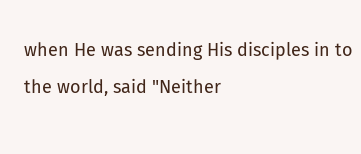when He was sending His disciples in to the world, said "Neither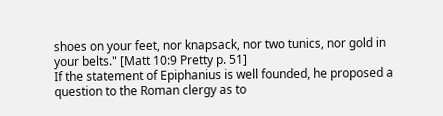shoes on your feet, nor knapsack, nor two tunics, nor gold in your belts." [Matt 10:9 Pretty p. 51]
If the statement of Epiphanius is well founded, he proposed a question to the Roman clergy as to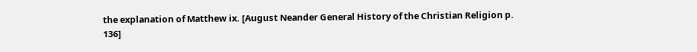the explanation of Matthew ix. [August Neander General History of the Christian Religion p. 136]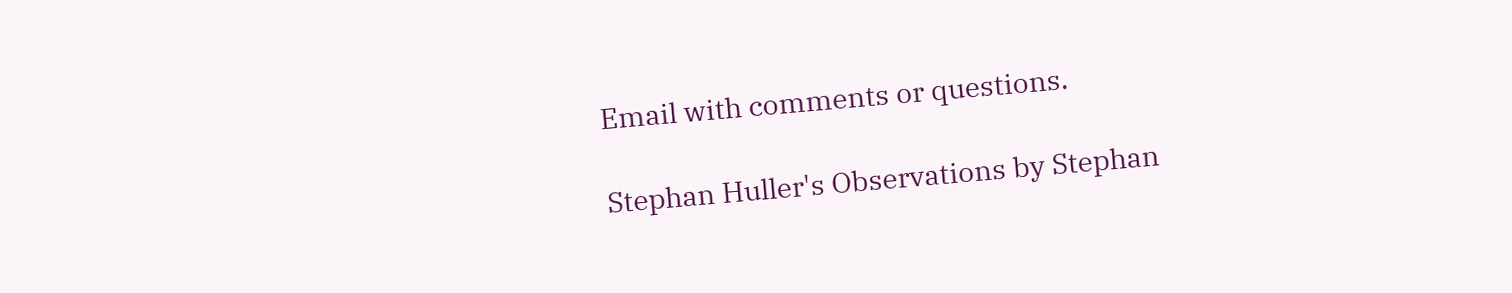Email with comments or questions.

Stephan Huller's Observations by Stephan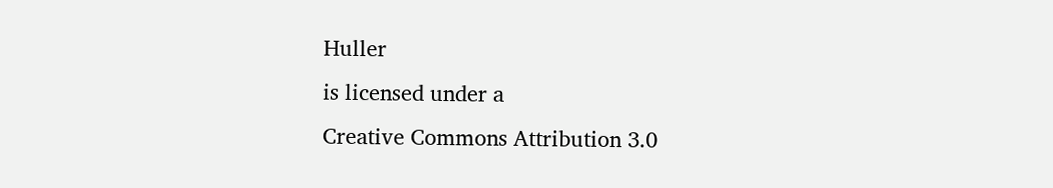Huller
is licensed under a
Creative Commons Attribution 3.0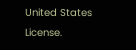United States License.